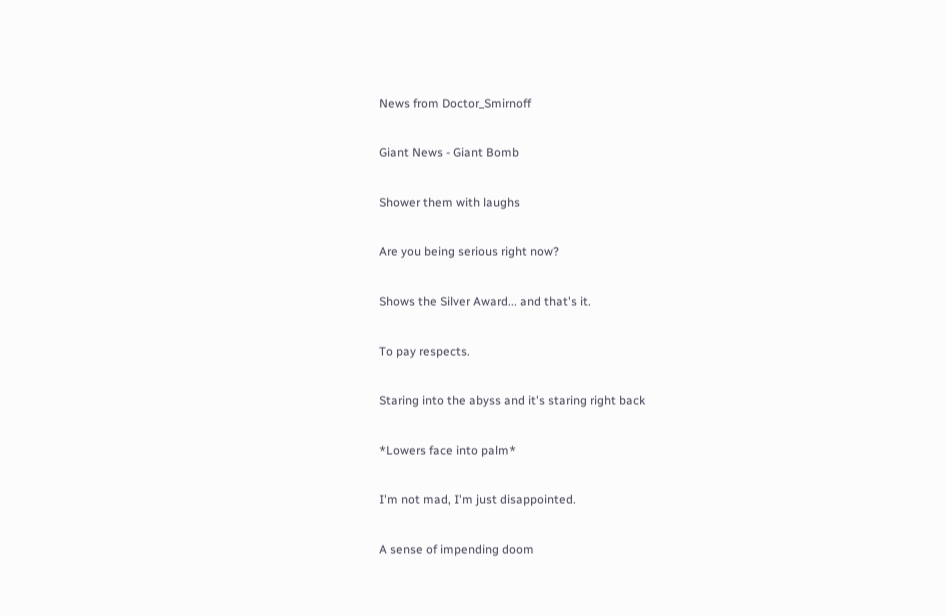News from Doctor_Smirnoff

Giant News - Giant Bomb

Shower them with laughs

Are you being serious right now?

Shows the Silver Award... and that's it.

To pay respects.

Staring into the abyss and it's staring right back

*Lowers face into palm*

I'm not mad, I'm just disappointed.

A sense of impending doom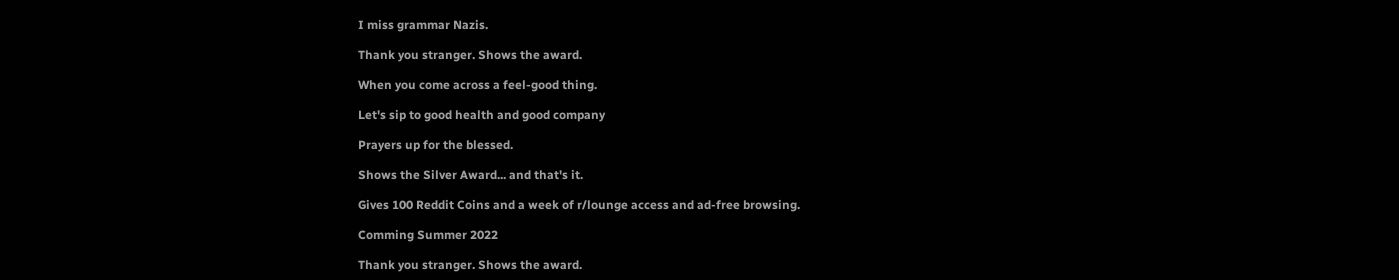I miss grammar Nazis.

Thank you stranger. Shows the award.

When you come across a feel-good thing.

Let's sip to good health and good company

Prayers up for the blessed.

Shows the Silver Award... and that's it.

Gives 100 Reddit Coins and a week of r/lounge access and ad-free browsing.

Comming Summer 2022

Thank you stranger. Shows the award.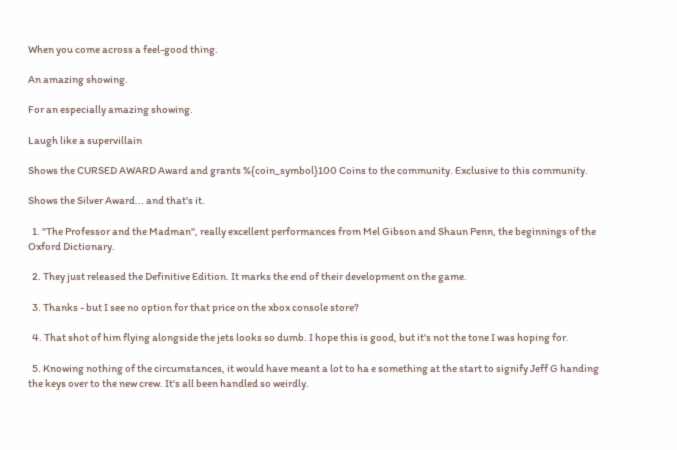When you come across a feel-good thing.

An amazing showing.

For an especially amazing showing.

Laugh like a supervillain

Shows the CURSED AWARD Award and grants %{coin_symbol}100 Coins to the community. Exclusive to this community.

Shows the Silver Award... and that's it.

  1. "The Professor and the Madman", really excellent performances from Mel Gibson and Shaun Penn, the beginnings of the Oxford Dictionary.

  2. They just released the Definitive Edition. It marks the end of their development on the game.

  3. Thanks - but I see no option for that price on the xbox console store?

  4. That shot of him flying alongside the jets looks so dumb. I hope this is good, but it's not the tone I was hoping for.

  5. Knowing nothing of the circumstances, it would have meant a lot to ha e something at the start to signify Jeff G handing the keys over to the new crew. It's all been handled so weirdly.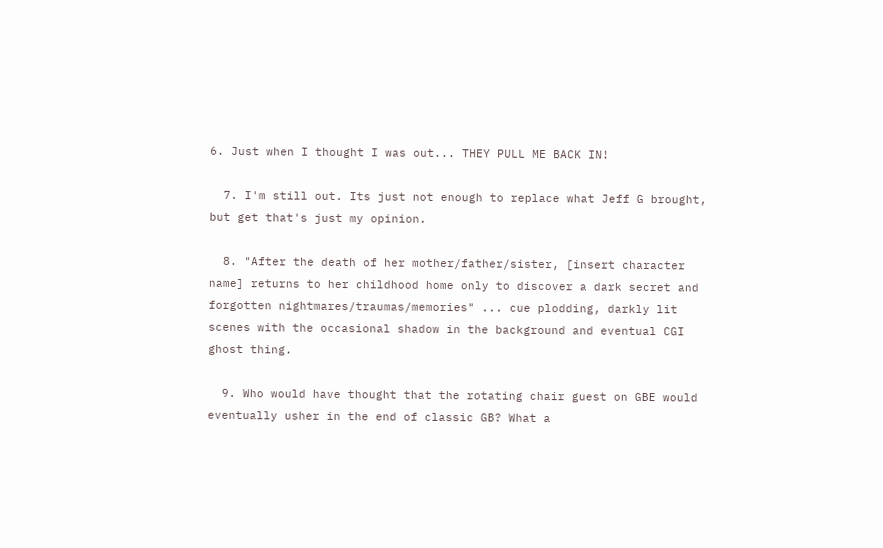6. Just when I thought I was out... THEY PULL ME BACK IN!

  7. I'm still out. Its just not enough to replace what Jeff G brought, but get that's just my opinion.

  8. "After the death of her mother/father/sister, [insert character name] returns to her childhood home only to discover a dark secret and forgotten nightmares/traumas/memories" ... cue plodding, darkly lit scenes with the occasional shadow in the background and eventual CGI ghost thing.

  9. Who would have thought that the rotating chair guest on GBE would eventually usher in the end of classic GB? What a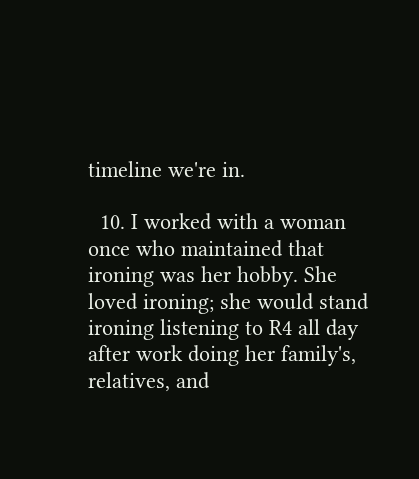timeline we're in.

  10. I worked with a woman once who maintained that ironing was her hobby. She loved ironing; she would stand ironing listening to R4 all day after work doing her family's, relatives, and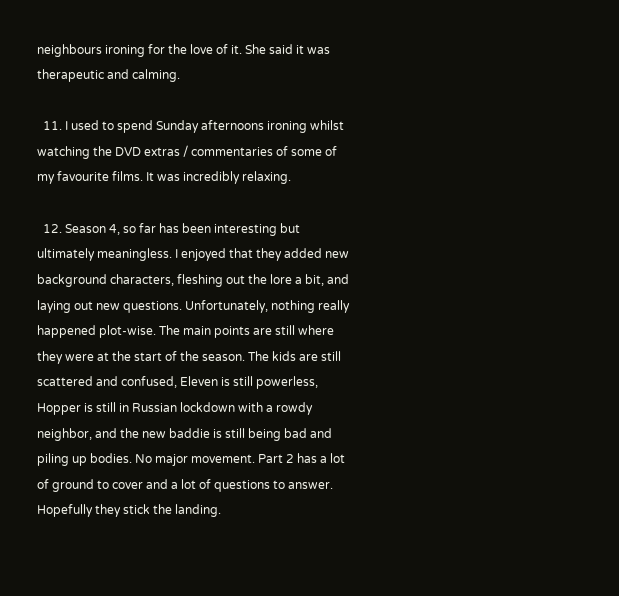neighbours ironing for the love of it. She said it was therapeutic and calming.

  11. I used to spend Sunday afternoons ironing whilst watching the DVD extras / commentaries of some of my favourite films. It was incredibly relaxing.

  12. Season 4, so far has been interesting but ultimately meaningless. I enjoyed that they added new background characters, fleshing out the lore a bit, and laying out new questions. Unfortunately, nothing really happened plot-wise. The main points are still where they were at the start of the season. The kids are still scattered and confused, Eleven is still powerless, Hopper is still in Russian lockdown with a rowdy neighbor, and the new baddie is still being bad and piling up bodies. No major movement. Part 2 has a lot of ground to cover and a lot of questions to answer. Hopefully they stick the landing.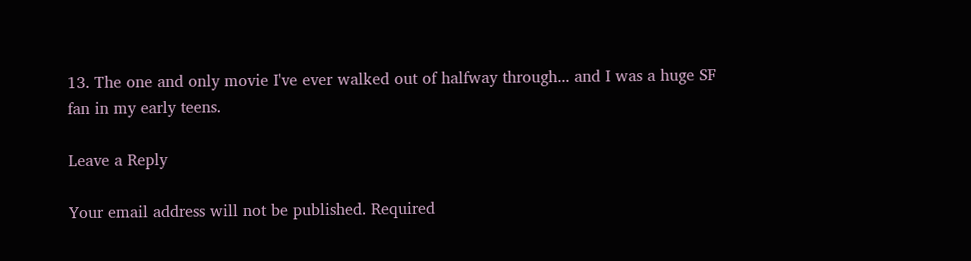13. The one and only movie I've ever walked out of halfway through... and I was a huge SF fan in my early teens.

Leave a Reply

Your email address will not be published. Required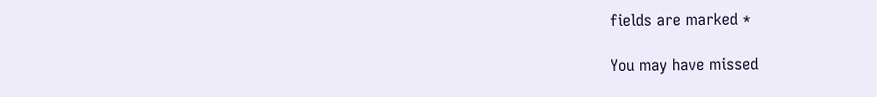fields are marked *

You may have missed